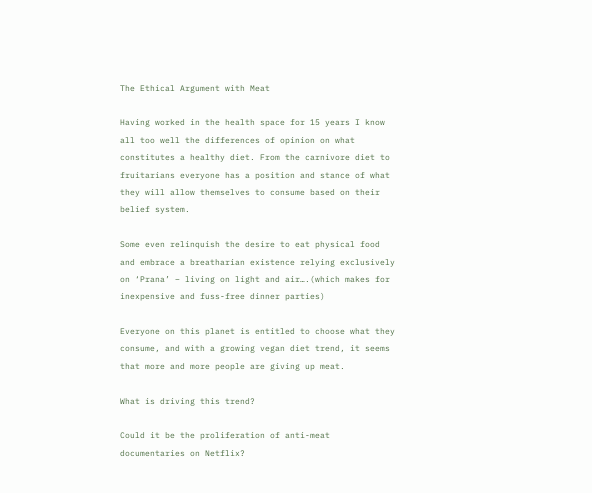The Ethical Argument with Meat

Having worked in the health space for 15 years I know all too well the differences of opinion on what constitutes a healthy diet. From the carnivore diet to fruitarians everyone has a position and stance of what they will allow themselves to consume based on their belief system.

Some even relinquish the desire to eat physical food and embrace a breatharian existence relying exclusively on ‘Prana’ – living on light and air….(which makes for inexpensive and fuss-free dinner parties)

Everyone on this planet is entitled to choose what they consume, and with a growing vegan diet trend, it seems that more and more people are giving up meat.

What is driving this trend?

Could it be the proliferation of anti-meat documentaries on Netflix?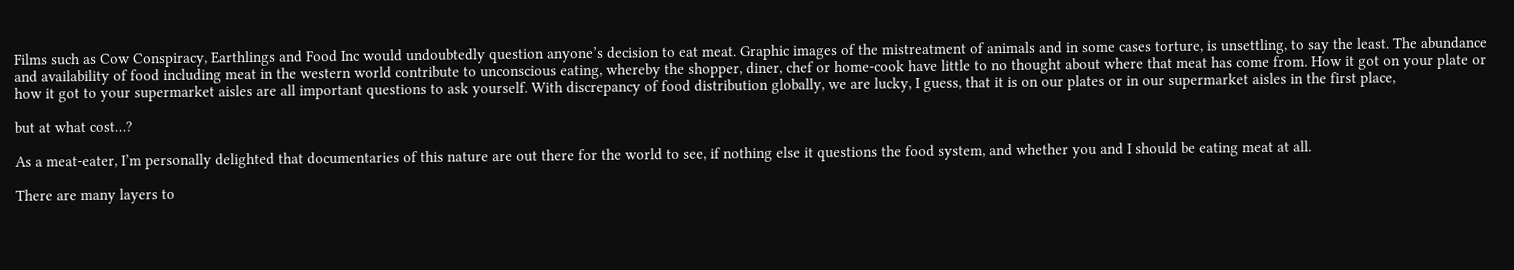Films such as Cow Conspiracy, Earthlings and Food Inc would undoubtedly question anyone’s decision to eat meat. Graphic images of the mistreatment of animals and in some cases torture, is unsettling, to say the least. The abundance and availability of food including meat in the western world contribute to unconscious eating, whereby the shopper, diner, chef or home-cook have little to no thought about where that meat has come from. How it got on your plate or how it got to your supermarket aisles are all important questions to ask yourself. With discrepancy of food distribution globally, we are lucky, I guess, that it is on our plates or in our supermarket aisles in the first place,

but at what cost…?

As a meat-eater, I’m personally delighted that documentaries of this nature are out there for the world to see, if nothing else it questions the food system, and whether you and I should be eating meat at all.

There are many layers to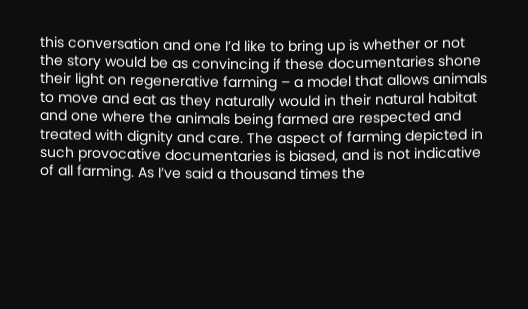this conversation and one I’d like to bring up is whether or not the story would be as convincing if these documentaries shone their light on regenerative farming – a model that allows animals to move and eat as they naturally would in their natural habitat and one where the animals being farmed are respected and treated with dignity and care. The aspect of farming depicted in such provocative documentaries is biased, and is not indicative of all farming. As I’ve said a thousand times the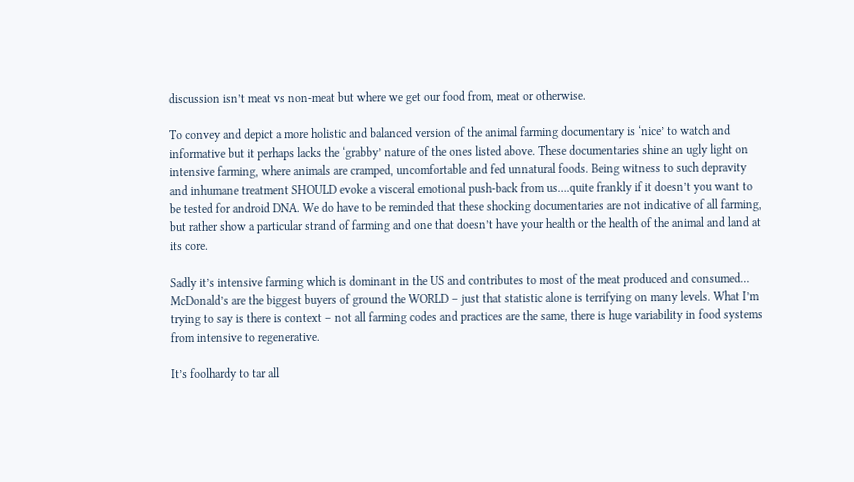discussion isn’t meat vs non-meat but where we get our food from, meat or otherwise.

To convey and depict a more holistic and balanced version of the animal farming documentary is ‘nice’ to watch and informative but it perhaps lacks the ‘grabby’ nature of the ones listed above. These documentaries shine an ugly light on intensive farming, where animals are cramped, uncomfortable and fed unnatural foods. Being witness to such depravity and inhumane treatment SHOULD evoke a visceral emotional push-back from us….quite frankly if it doesn’t you want to be tested for android DNA. We do have to be reminded that these shocking documentaries are not indicative of all farming, but rather show a particular strand of farming and one that doesn’t have your health or the health of the animal and land at its core.

Sadly it’s intensive farming which is dominant in the US and contributes to most of the meat produced and consumed… McDonald’s are the biggest buyers of ground the WORLD – just that statistic alone is terrifying on many levels. What I’m trying to say is there is context – not all farming codes and practices are the same, there is huge variability in food systems from intensive to regenerative.

It’s foolhardy to tar all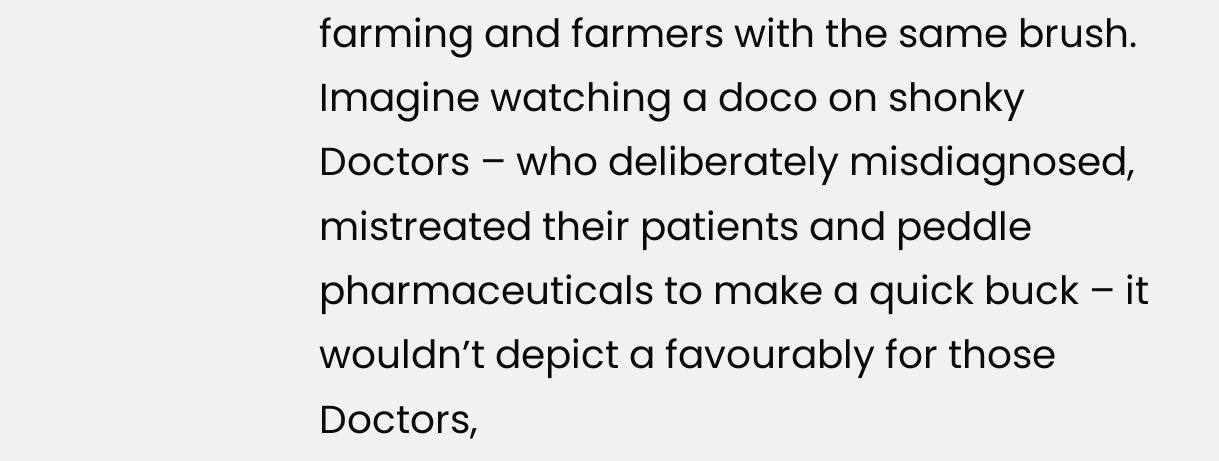farming and farmers with the same brush. Imagine watching a doco on shonky Doctors – who deliberately misdiagnosed, mistreated their patients and peddle pharmaceuticals to make a quick buck – it wouldn’t depict a favourably for those Doctors,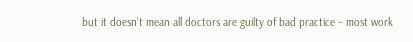but it doesn’t mean all doctors are guilty of bad practice – most work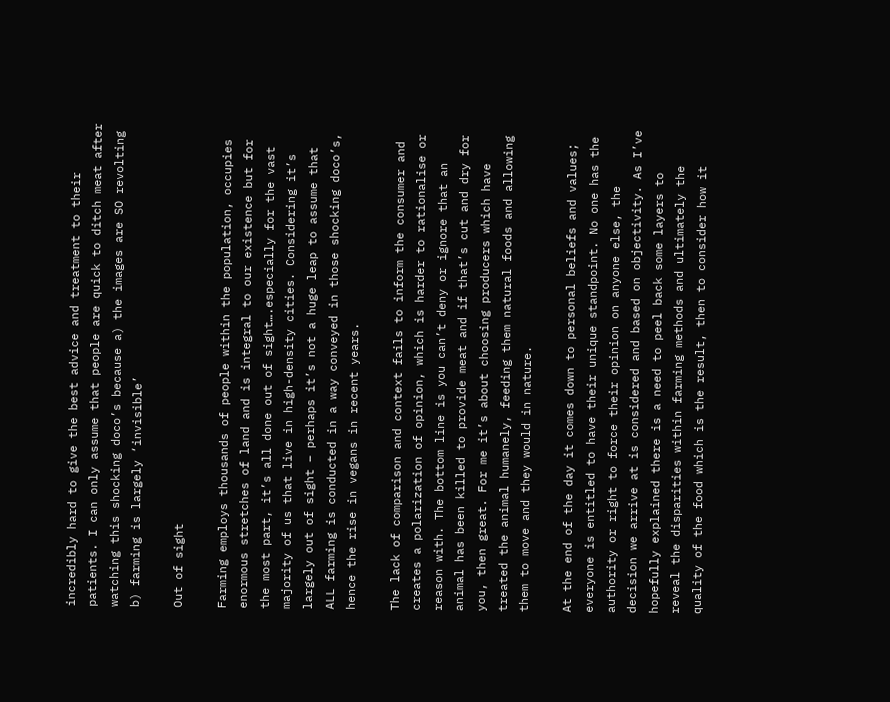incredibly hard to give the best advice and treatment to their patients. I can only assume that people are quick to ditch meat after watching this shocking doco’s because a) the images are SO revolting b) farming is largely ‘invisible’

Out of sight

Farming employs thousands of people within the population, occupies enormous stretches of land and is integral to our existence but for the most part, it’s all done out of sight….especially for the vast majority of us that live in high-density cities. Considering it’s largely out of sight – perhaps it’s not a huge leap to assume that ALL farming is conducted in a way conveyed in those shocking doco’s, hence the rise in vegans in recent years.

The lack of comparison and context fails to inform the consumer and creates a polarization of opinion, which is harder to rationalise or reason with. The bottom line is you can’t deny or ignore that an animal has been killed to provide meat and if that’s cut and dry for you, then great. For me it’s about choosing producers which have treated the animal humanely, feeding them natural foods and allowing them to move and they would in nature.

At the end of the day it comes down to personal beliefs and values; everyone is entitled to have their unique standpoint. No one has the authority or right to force their opinion on anyone else, the decision we arrive at is considered and based on objectivity. As I’ve hopefully explained there is a need to peel back some layers to reveal the disparities within farming methods and ultimately the quality of the food which is the result, then to consider how it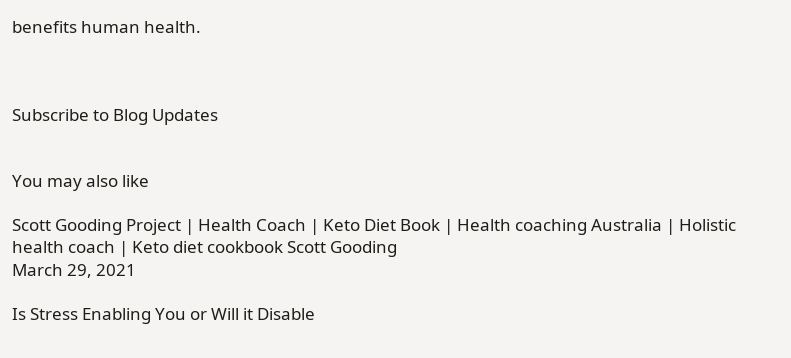benefits human health.



Subscribe to Blog Updates


You may also like

Scott Gooding Project | Health Coach | Keto Diet Book | Health coaching Australia | Holistic health coach | Keto diet cookbook Scott Gooding
March 29, 2021

Is Stress Enabling You or Will it Disable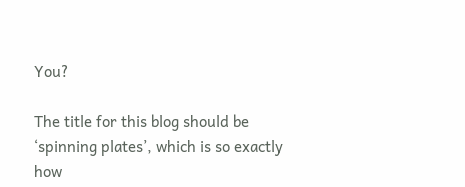You?

The title for this blog should be ‘spinning plates’, which is so exactly how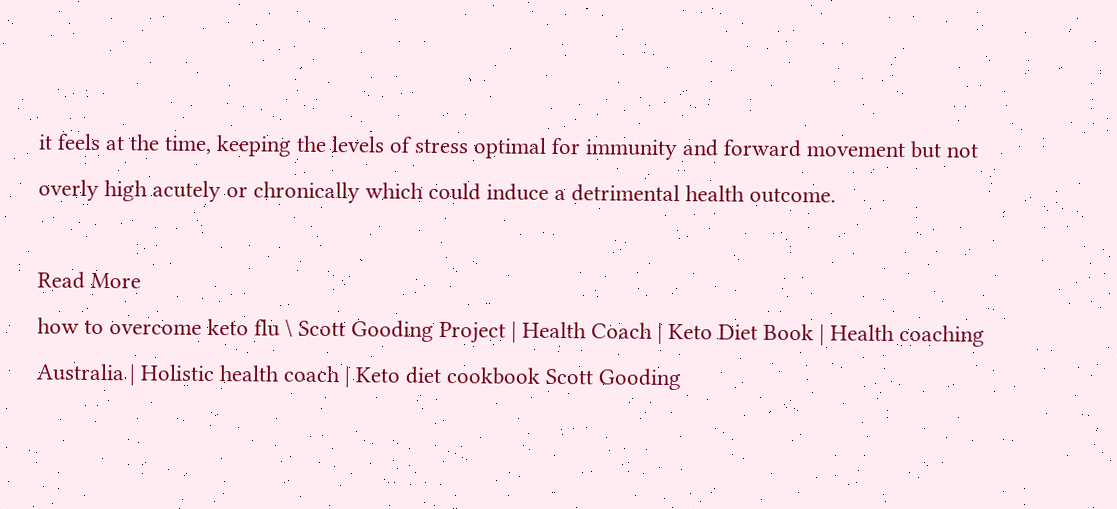it feels at the time, keeping the levels of stress optimal for immunity and forward movement but not overly high acutely or chronically which could induce a detrimental health outcome.

Read More
how to overcome keto flu \ Scott Gooding Project | Health Coach | Keto Diet Book | Health coaching Australia | Holistic health coach | Keto diet cookbook Scott Gooding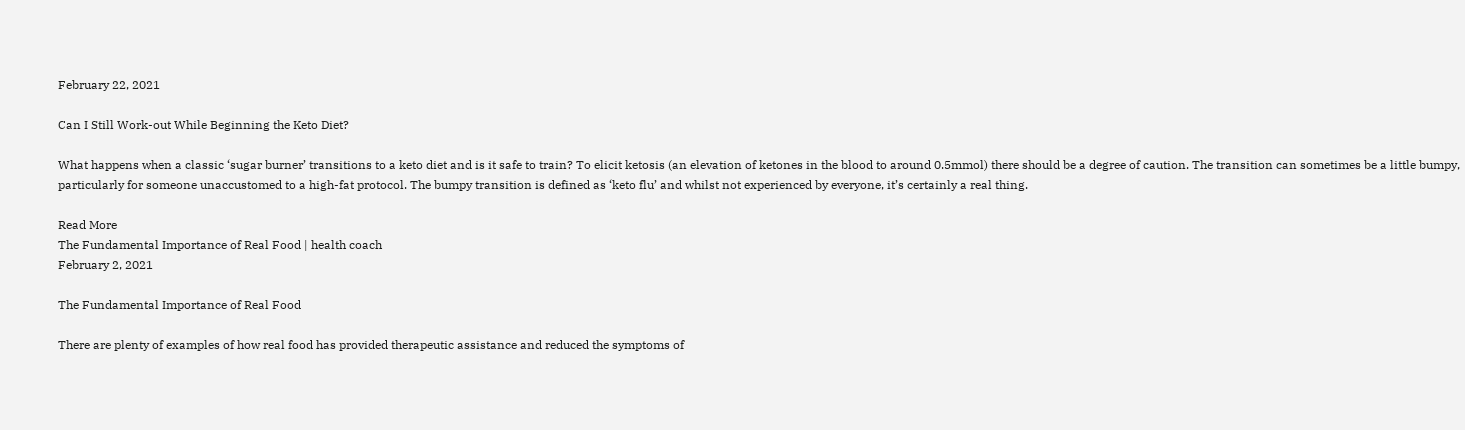February 22, 2021

Can I Still Work-out While Beginning the Keto Diet?

What happens when a classic ‘sugar burner’ transitions to a keto diet and is it safe to train? To elicit ketosis (an elevation of ketones in the blood to around 0.5mmol) there should be a degree of caution. The transition can sometimes be a little bumpy, particularly for someone unaccustomed to a high-fat protocol. The bumpy transition is defined as ‘keto flu’ and whilst not experienced by everyone, it’s certainly a real thing.

Read More
The Fundamental Importance of Real Food | health coach
February 2, 2021

The Fundamental Importance of Real Food

There are plenty of examples of how real food has provided therapeutic assistance and reduced the symptoms of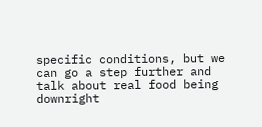specific conditions, but we can go a step further and talk about real food being downright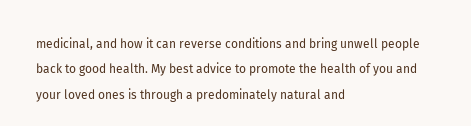medicinal, and how it can reverse conditions and bring unwell people back to good health. My best advice to promote the health of you and your loved ones is through a predominately natural and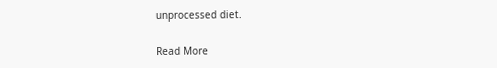unprocessed diet.

Read More